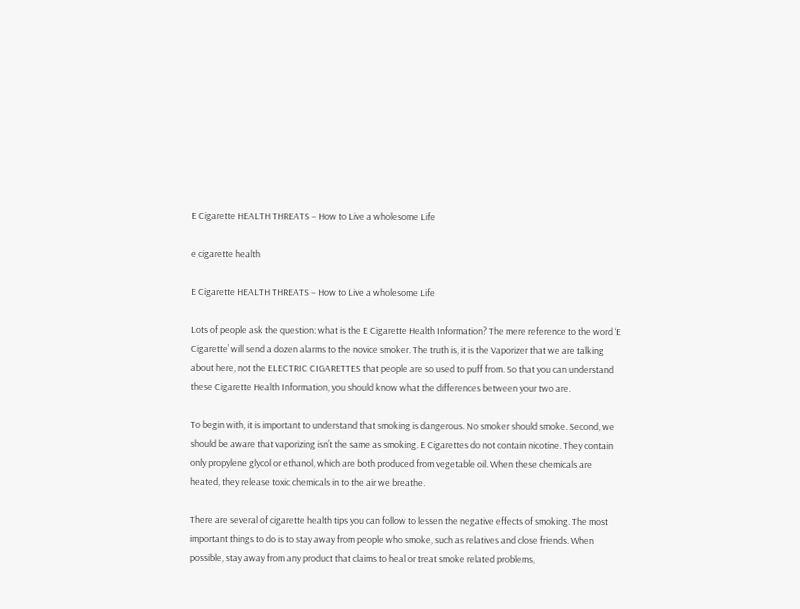E Cigarette HEALTH THREATS – How to Live a wholesome Life

e cigarette health

E Cigarette HEALTH THREATS – How to Live a wholesome Life

Lots of people ask the question: what is the E Cigarette Health Information? The mere reference to the word ‘E Cigarette’ will send a dozen alarms to the novice smoker. The truth is, it is the Vaporizer that we are talking about here, not the ELECTRIC CIGARETTES that people are so used to puff from. So that you can understand these Cigarette Health Information, you should know what the differences between your two are.

To begin with, it is important to understand that smoking is dangerous. No smoker should smoke. Second, we should be aware that vaporizing isn’t the same as smoking. E Cigarettes do not contain nicotine. They contain only propylene glycol or ethanol, which are both produced from vegetable oil. When these chemicals are heated, they release toxic chemicals in to the air we breathe.

There are several of cigarette health tips you can follow to lessen the negative effects of smoking. The most important things to do is to stay away from people who smoke, such as relatives and close friends. When possible, stay away from any product that claims to heal or treat smoke related problems,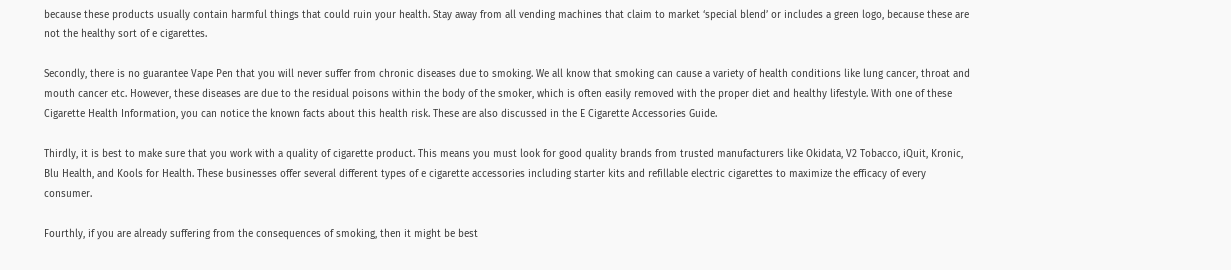because these products usually contain harmful things that could ruin your health. Stay away from all vending machines that claim to market ‘special blend’ or includes a green logo, because these are not the healthy sort of e cigarettes.

Secondly, there is no guarantee Vape Pen that you will never suffer from chronic diseases due to smoking. We all know that smoking can cause a variety of health conditions like lung cancer, throat and mouth cancer etc. However, these diseases are due to the residual poisons within the body of the smoker, which is often easily removed with the proper diet and healthy lifestyle. With one of these Cigarette Health Information, you can notice the known facts about this health risk. These are also discussed in the E Cigarette Accessories Guide.

Thirdly, it is best to make sure that you work with a quality of cigarette product. This means you must look for good quality brands from trusted manufacturers like Okidata, V2 Tobacco, iQuit, Kronic, Blu Health, and Kools for Health. These businesses offer several different types of e cigarette accessories including starter kits and refillable electric cigarettes to maximize the efficacy of every consumer.

Fourthly, if you are already suffering from the consequences of smoking, then it might be best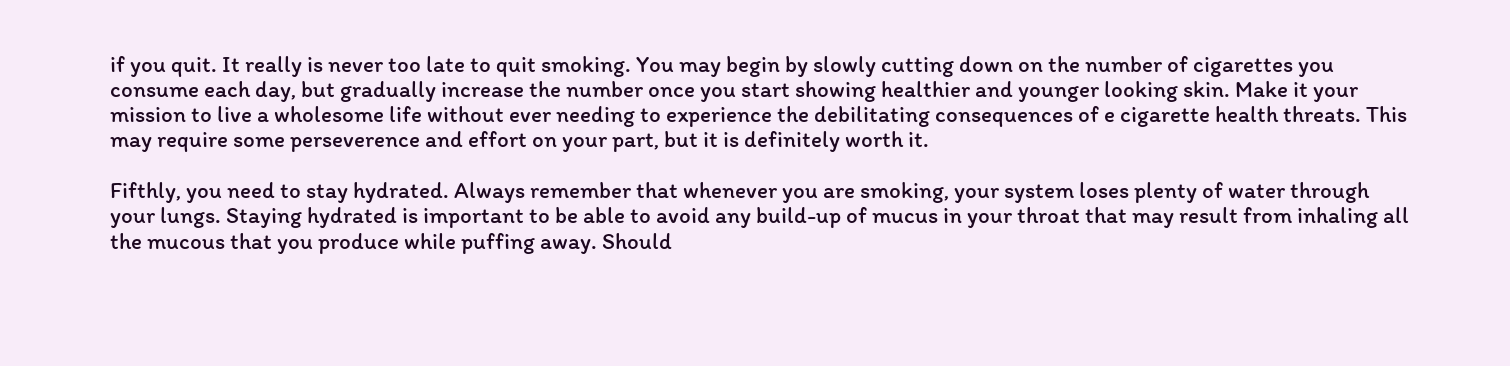if you quit. It really is never too late to quit smoking. You may begin by slowly cutting down on the number of cigarettes you consume each day, but gradually increase the number once you start showing healthier and younger looking skin. Make it your mission to live a wholesome life without ever needing to experience the debilitating consequences of e cigarette health threats. This may require some perseverence and effort on your part, but it is definitely worth it.

Fifthly, you need to stay hydrated. Always remember that whenever you are smoking, your system loses plenty of water through your lungs. Staying hydrated is important to be able to avoid any build-up of mucus in your throat that may result from inhaling all the mucous that you produce while puffing away. Should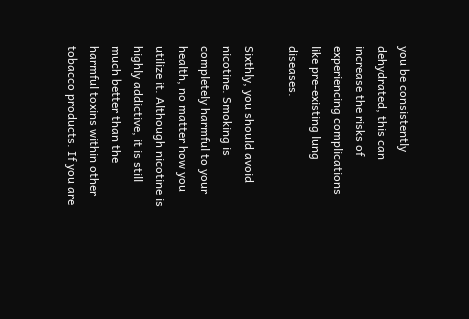you be consistently dehydrated, this can increase the risks of experiencing complications like pre-existing lung diseases.

Sixthly, you should avoid nicotine. Smoking is completely harmful to your health, no matter how you utilize it. Although nicotine is highly addictive, it is still much better than the harmful toxins within other tobacco products. If you are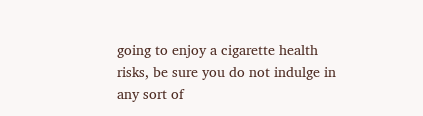going to enjoy a cigarette health risks, be sure you do not indulge in any sort of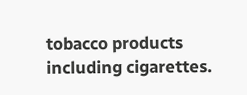tobacco products including cigarettes.